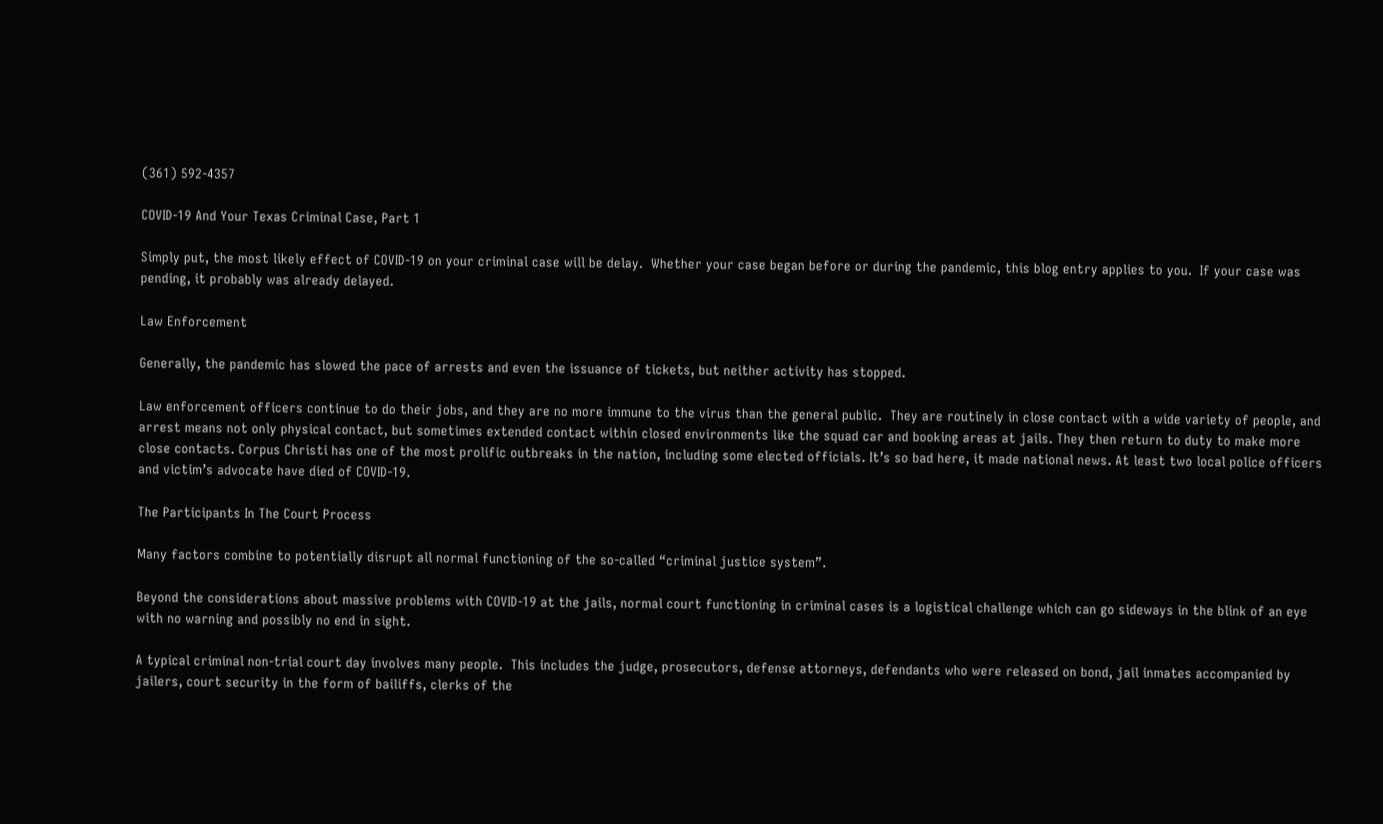(361) 592-4357

COVID-19 And Your Texas Criminal Case, Part 1

Simply put, the most likely effect of COVID-19 on your criminal case will be delay.  Whether your case began before or during the pandemic, this blog entry applies to you.  If your case was pending, it probably was already delayed.

Law Enforcement

Generally, the pandemic has slowed the pace of arrests and even the issuance of tickets, but neither activity has stopped.

Law enforcement officers continue to do their jobs, and they are no more immune to the virus than the general public.  They are routinely in close contact with a wide variety of people, and arrest means not only physical contact, but sometimes extended contact within closed environments like the squad car and booking areas at jails. They then return to duty to make more close contacts. Corpus Christi has one of the most prolific outbreaks in the nation, including some elected officials. It’s so bad here, it made national news. At least two local police officers and victim’s advocate have died of COVID-19.

The Participants In The Court Process

Many factors combine to potentially disrupt all normal functioning of the so-called “criminal justice system”.

Beyond the considerations about massive problems with COVID-19 at the jails, normal court functioning in criminal cases is a logistical challenge which can go sideways in the blink of an eye with no warning and possibly no end in sight.

A typical criminal non-trial court day involves many people.  This includes the judge, prosecutors, defense attorneys, defendants who were released on bond, jail inmates accompanied by jailers, court security in the form of bailiffs, clerks of the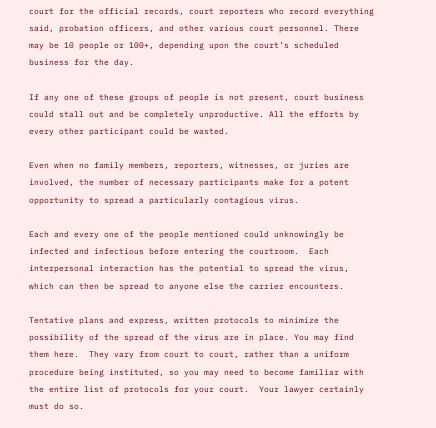court for the official records, court reporters who record everything said, probation officers, and other various court personnel. There may be 10 people or 100+, depending upon the court’s scheduled business for the day.

If any one of these groups of people is not present, court business could stall out and be completely unproductive. All the efforts by every other participant could be wasted.

Even when no family members, reporters, witnesses, or juries are involved, the number of necessary participants make for a potent opportunity to spread a particularly contagious virus.

Each and every one of the people mentioned could unknowingly be infected and infectious before entering the courtroom.  Each interpersonal interaction has the potential to spread the virus, which can then be spread to anyone else the carrier encounters.

Tentative plans and express, written protocols to minimize the possibility of the spread of the virus are in place. You may find them here.  They vary from court to court, rather than a uniform procedure being instituted, so you may need to become familiar with the entire list of protocols for your court.  Your lawyer certainly must do so.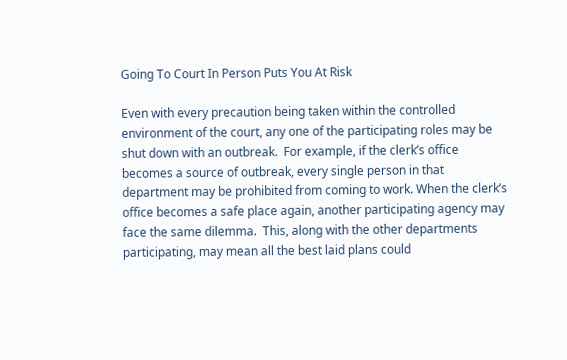Going To Court In Person Puts You At Risk

Even with every precaution being taken within the controlled environment of the court, any one of the participating roles may be shut down with an outbreak.  For example, if the clerk’s office becomes a source of outbreak, every single person in that department may be prohibited from coming to work. When the clerk’s office becomes a safe place again, another participating agency may face the same dilemma.  This, along with the other departments participating, may mean all the best laid plans could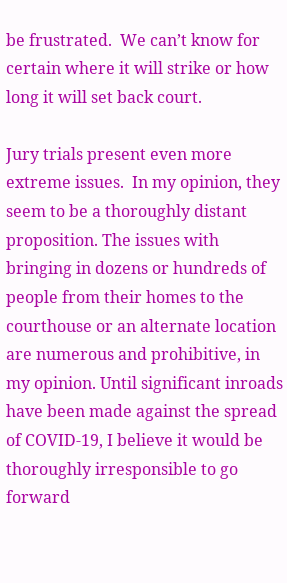be frustrated.  We can’t know for certain where it will strike or how long it will set back court.

Jury trials present even more extreme issues.  In my opinion, they seem to be a thoroughly distant proposition. The issues with bringing in dozens or hundreds of people from their homes to the courthouse or an alternate location are numerous and prohibitive, in my opinion. Until significant inroads have been made against the spread of COVID-19, I believe it would be thoroughly irresponsible to go forward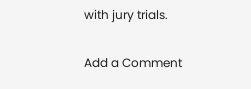with jury trials.

Add a Comment